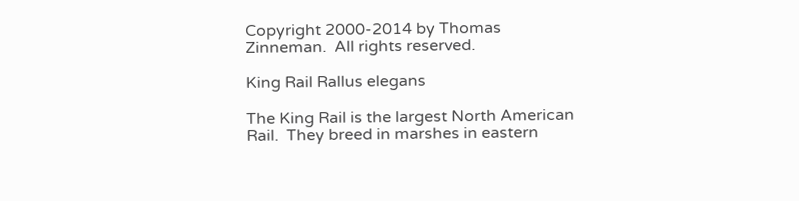Copyright 2000-2014 by Thomas Zinneman.  All rights reserved.

King Rail Rallus elegans

The King Rail is the largest North American Rail.  They breed in marshes in eastern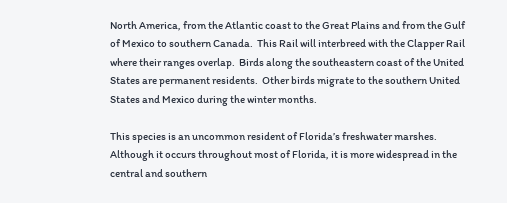North America, from the Atlantic coast to the Great Plains and from the Gulf of Mexico to southern Canada.  This Rail will interbreed with the Clapper Rail where their ranges overlap.  Birds along the southeastern coast of the United States are permanent residents.  Other birds migrate to the southern United States and Mexico during the winter months.

This species is an uncommon resident of Florida’s freshwater marshes.  Although it occurs throughout most of Florida, it is more widespread in the central and southern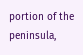portion of the peninsula,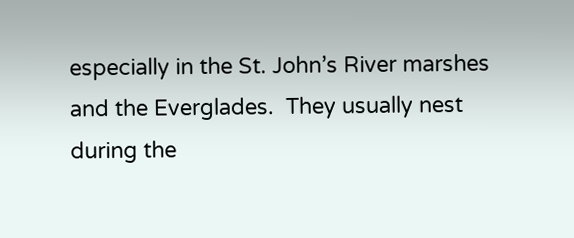especially in the St. John’s River marshes and the Everglades.  They usually nest during the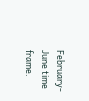February-June time frame.